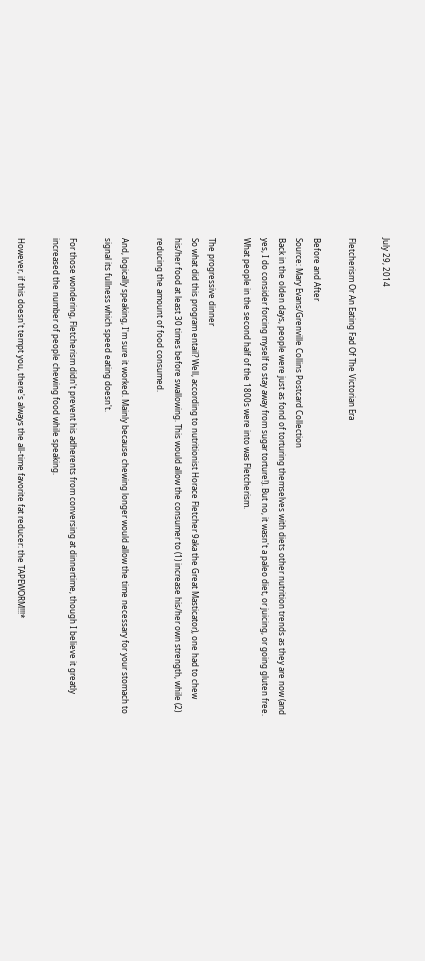July 29, 2014

Fletcherism Or An Eating Fad Of The Victorian Era

Before and After
Source: Mary Evans/Grenville Collins Postcard Collection
Back in the olden days, people were just as fond of torturing themselves with diets other nutrition trends as they are now (and yes, I do consider forcing myself to stay away from sugar torture!). But no, it wasn't a paleo diet, or juicing, or going gluten free. What people in the second half of the 1800s were into was Fletcherism.

The progressive dinner
So what did this program entail? Well, according to nutritionist Horace Fletcher 9aka the Great Masticator), one had to chew his/her food at least 30 times before swallowing. This would allow the consumer to (1) increase his/her own strength, while (2) reducing the amount of food consumed.

And, logically speaking, I'm sure it worked. Mainly because chewing longer would allow the time necessary for your stomach to signal its fullness which speed eating doesn't.

For those wondering, Fletcherism didn't prevent his adherents from conversing at dinnertime, though I believe it greatly increased the number of people chewing food while speaking.

However, if this doesn't tempt you, there's always the all-time favorite fat reducer: the TAPEWORM!!!*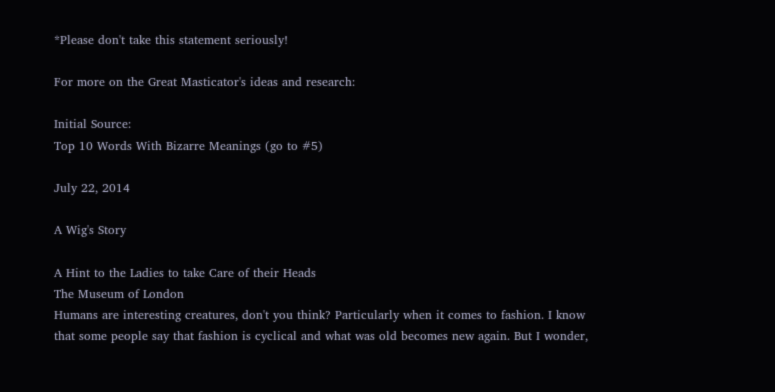*Please don't take this statement seriously!

For more on the Great Masticator's ideas and research:

Initial Source:
Top 10 Words With Bizarre Meanings (go to #5)

July 22, 2014

A Wig's Story

A Hint to the Ladies to take Care of their Heads
The Museum of London
Humans are interesting creatures, don't you think? Particularly when it comes to fashion. I know that some people say that fashion is cyclical and what was old becomes new again. But I wonder,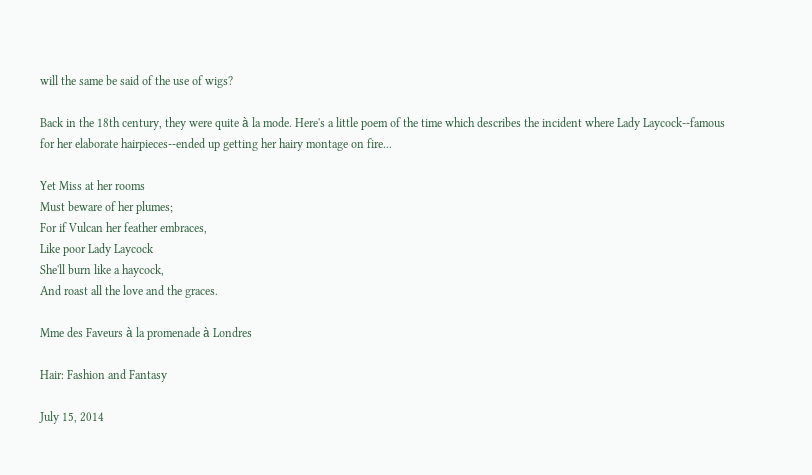will the same be said of the use of wigs?

Back in the 18th century, they were quite à la mode. Here's a little poem of the time which describes the incident where Lady Laycock--famous for her elaborate hairpieces--ended up getting her hairy montage on fire...

Yet Miss at her rooms
Must beware of her plumes;
For if Vulcan her feather embraces,
Like poor Lady Laycock
She'll burn like a haycock,
And roast all the love and the graces.

Mme des Faveurs à la promenade à Londres

Hair: Fashion and Fantasy

July 15, 2014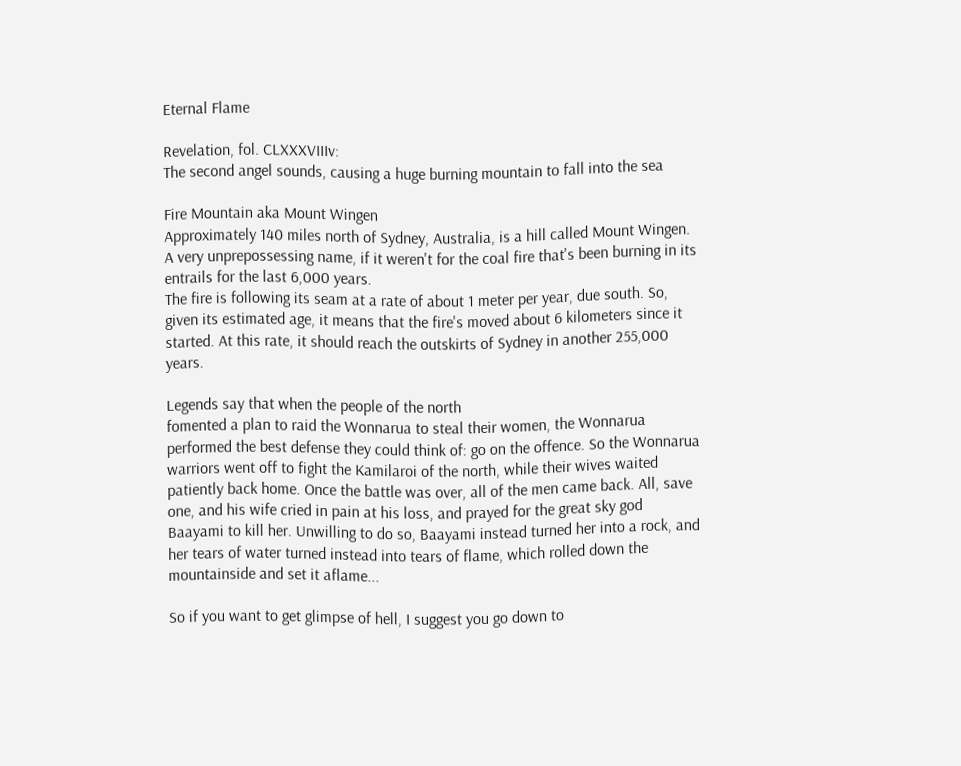Eternal Flame

Revelation, fol. CLXXXVIIIv:
The second angel sounds, causing a huge burning mountain to fall into the sea

Fire Mountain aka Mount Wingen
Approximately 140 miles north of Sydney, Australia, is a hill called Mount Wingen. A very unprepossessing name, if it weren't for the coal fire that's been burning in its entrails for the last 6,000 years.
The fire is following its seam at a rate of about 1 meter per year, due south. So, given its estimated age, it means that the fire's moved about 6 kilometers since it started. At this rate, it should reach the outskirts of Sydney in another 255,000 years.

Legends say that when the people of the north
fomented a plan to raid the Wonnarua to steal their women, the Wonnarua performed the best defense they could think of: go on the offence. So the Wonnarua warriors went off to fight the Kamilaroi of the north, while their wives waited patiently back home. Once the battle was over, all of the men came back. All, save one, and his wife cried in pain at his loss, and prayed for the great sky god Baayami to kill her. Unwilling to do so, Baayami instead turned her into a rock, and her tears of water turned instead into tears of flame, which rolled down the mountainside and set it aflame...

So if you want to get glimpse of hell, I suggest you go down to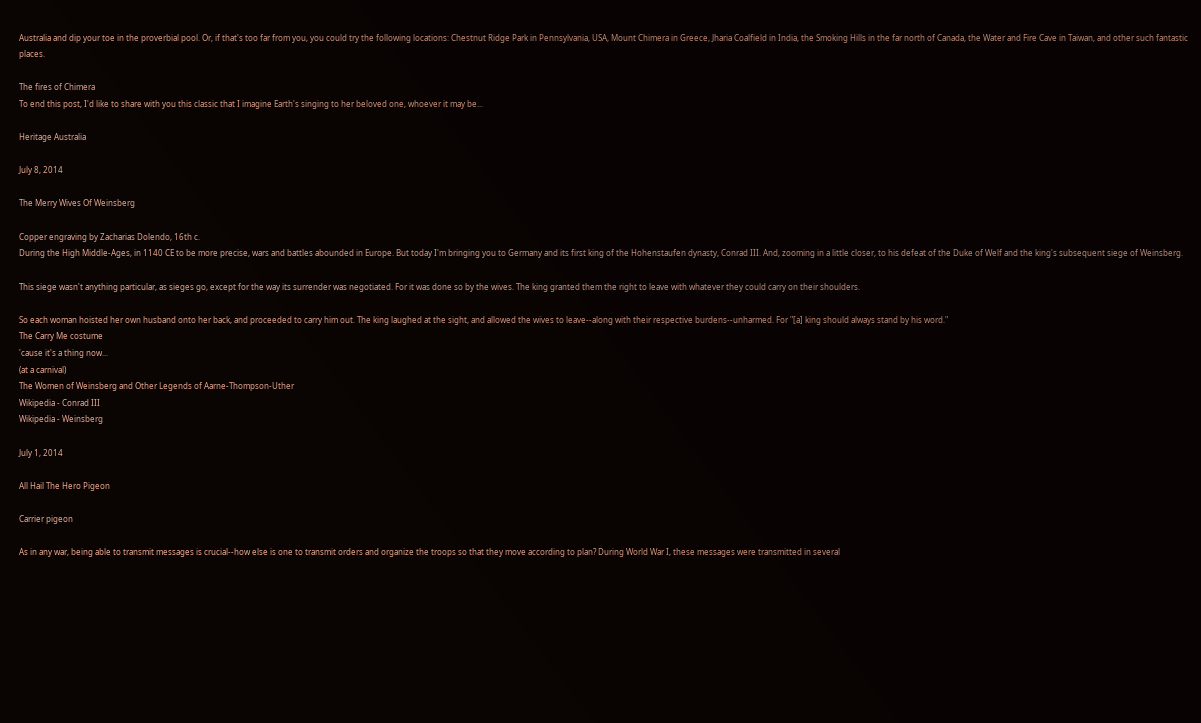Australia and dip your toe in the proverbial pool. Or, if that's too far from you, you could try the following locations: Chestnut Ridge Park in Pennsylvania, USA, Mount Chimera in Greece, Jharia Coalfield in India, the Smoking Hills in the far north of Canada, the Water and Fire Cave in Taiwan, and other such fantastic places.

The fires of Chimera
To end this post, I'd like to share with you this classic that I imagine Earth's singing to her beloved one, whoever it may be...

Heritage Australia

July 8, 2014

The Merry Wives Of Weinsberg

Copper engraving by Zacharias Dolendo, 16th c.
During the High Middle-Ages, in 1140 CE to be more precise, wars and battles abounded in Europe. But today I'm bringing you to Germany and its first king of the Hohenstaufen dynasty, Conrad III. And, zooming in a little closer, to his defeat of the Duke of Welf and the king's subsequent siege of Weinsberg.

This siege wasn't anything particular, as sieges go, except for the way its surrender was negotiated. For it was done so by the wives. The king granted them the right to leave with whatever they could carry on their shoulders.

So each woman hoisted her own husband onto her back, and proceeded to carry him out. The king laughed at the sight, and allowed the wives to leave--along with their respective burdens--unharmed. For "[a] king should always stand by his word."
The Carry Me costume
'cause it's a thing now...
(at a carnival)
The Women of Weinsberg and Other Legends of Aarne-Thompson-Uther
Wikipedia - Conrad III
Wikipedia - Weinsberg

July 1, 2014

All Hail The Hero Pigeon

Carrier pigeon

As in any war, being able to transmit messages is crucial--how else is one to transmit orders and organize the troops so that they move according to plan? During World War I, these messages were transmitted in several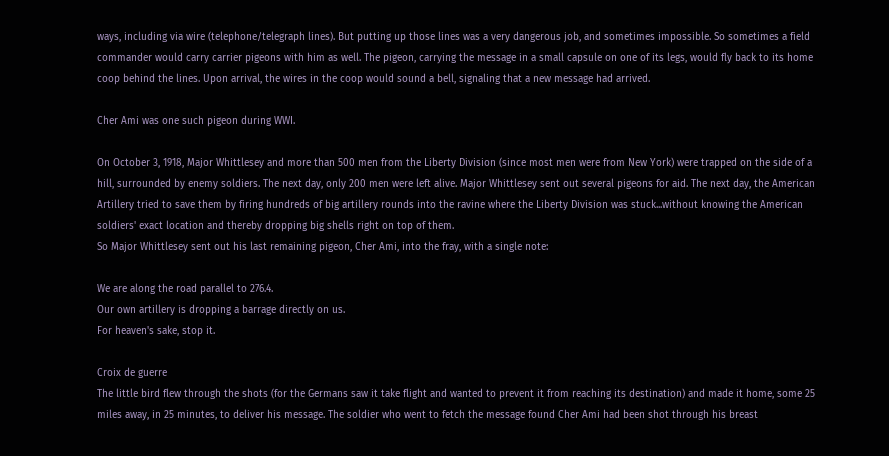ways, including via wire (telephone/telegraph lines). But putting up those lines was a very dangerous job, and sometimes impossible. So sometimes a field commander would carry carrier pigeons with him as well. The pigeon, carrying the message in a small capsule on one of its legs, would fly back to its home coop behind the lines. Upon arrival, the wires in the coop would sound a bell, signaling that a new message had arrived.

Cher Ami was one such pigeon during WWI.

On October 3, 1918, Major Whittlesey and more than 500 men from the Liberty Division (since most men were from New York) were trapped on the side of a hill, surrounded by enemy soldiers. The next day, only 200 men were left alive. Major Whittlesey sent out several pigeons for aid. The next day, the American Artillery tried to save them by firing hundreds of big artillery rounds into the ravine where the Liberty Division was stuck...without knowing the American soldiers' exact location and thereby dropping big shells right on top of them.
So Major Whittlesey sent out his last remaining pigeon, Cher Ami, into the fray, with a single note:

We are along the road parallel to 276.4.
Our own artillery is dropping a barrage directly on us.
For heaven's sake, stop it.

Croix de guerre
The little bird flew through the shots (for the Germans saw it take flight and wanted to prevent it from reaching its destination) and made it home, some 25 miles away, in 25 minutes, to deliver his message. The soldier who went to fetch the message found Cher Ami had been shot through his breast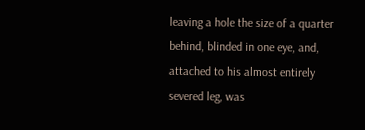leaving a hole the size of a quarter behind, blinded in one eye, and, attached to his almost entirely severed leg, was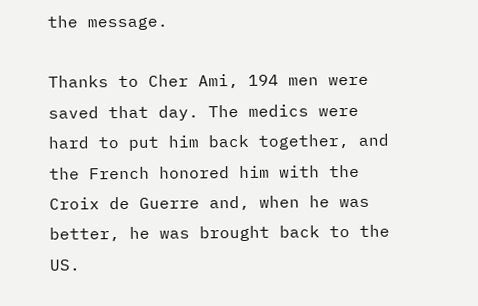the message.

Thanks to Cher Ami, 194 men were saved that day. The medics were hard to put him back together, and the French honored him with the Croix de Guerre and, when he was better, he was brought back to the US.